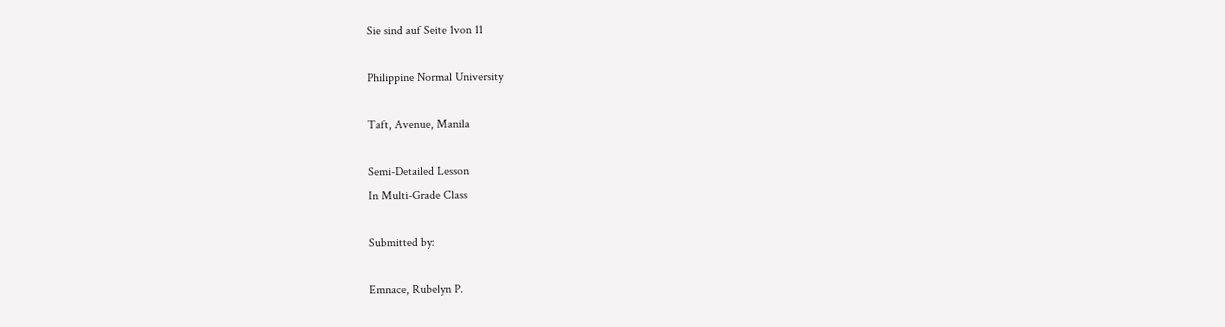Sie sind auf Seite 1von 11

Philippine Normal University

Taft, Avenue, Manila

Semi-Detailed Lesson
In Multi-Grade Class

Submitted by:

Emnace, Rubelyn P.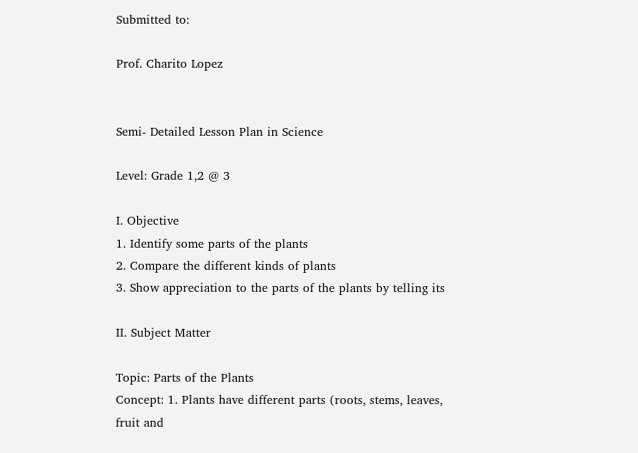Submitted to:

Prof. Charito Lopez


Semi- Detailed Lesson Plan in Science

Level: Grade 1,2 @ 3

I. Objective
1. Identify some parts of the plants
2. Compare the different kinds of plants
3. Show appreciation to the parts of the plants by telling its

II. Subject Matter

Topic: Parts of the Plants
Concept: 1. Plants have different parts (roots, stems, leaves, fruit and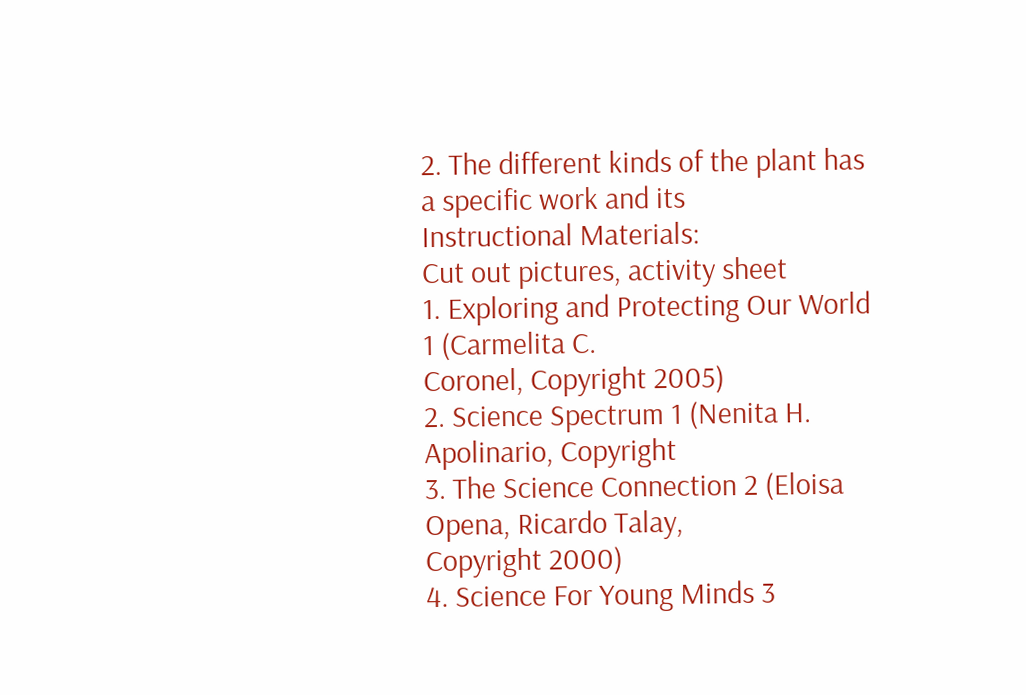2. The different kinds of the plant has a specific work and its
Instructional Materials:
Cut out pictures, activity sheet
1. Exploring and Protecting Our World 1 (Carmelita C.
Coronel, Copyright 2005)
2. Science Spectrum 1 (Nenita H. Apolinario, Copyright
3. The Science Connection 2 (Eloisa Opena, Ricardo Talay,
Copyright 2000)
4. Science For Young Minds 3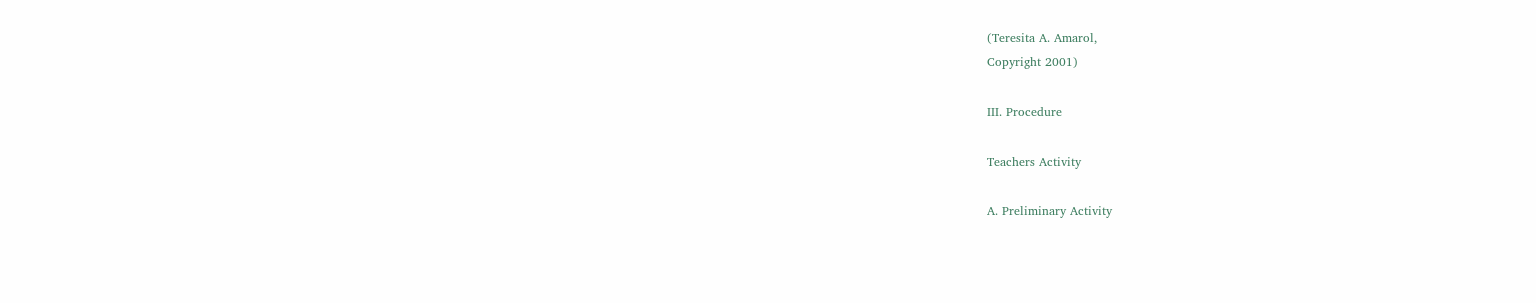(Teresita A. Amarol,
Copyright 2001)

III. Procedure

Teachers Activity

A. Preliminary Activity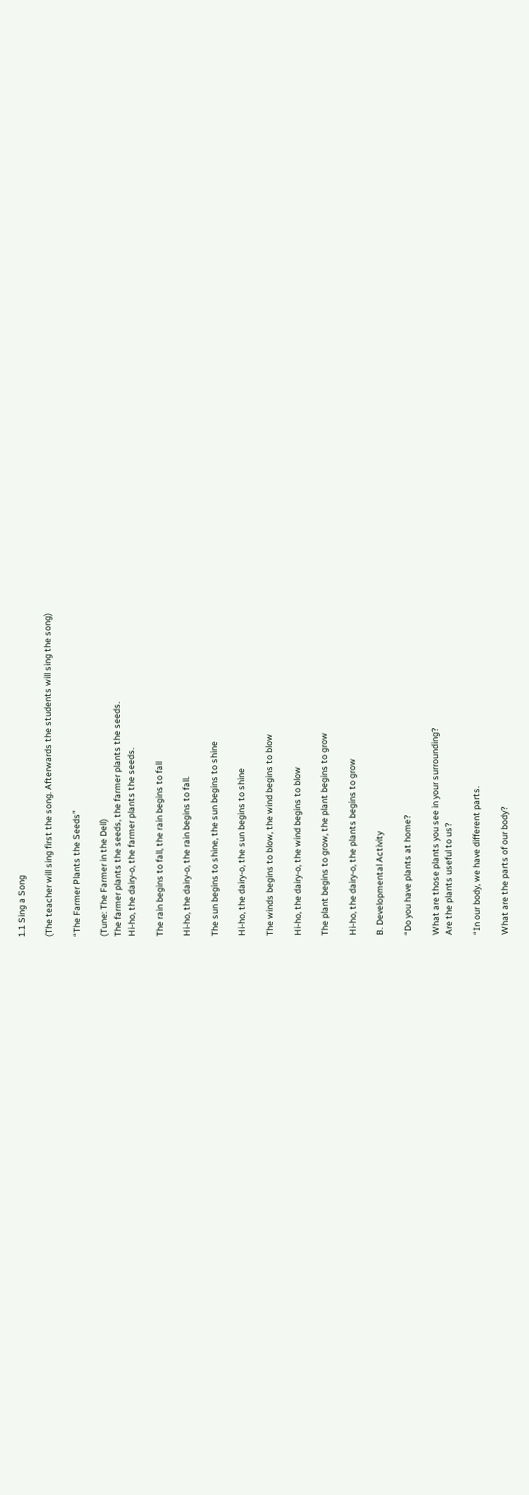1.1 Sing a Song

(The teacher will sing first the song. Afterwards the students will sing the song)

“The Farmer Plants the Seeds”

(Tune: The Farmer in the Dell)
The farmer plants the seeds, the farmer plants the seeds.
Hi-ho, the dairy-o, the farmer plants the seeds.

The rain begins to fall, the rain begins to fall

Hi-ho, the dairy-o, the rain begins to fall.

The sun begins to shine, the sun begins to shine

Hi-ho, the dairy-o, the sun begins to shine

The winds begins to blow, the wind begins to blow

Hi-ho, the dairy-o, the wind begins to blow

The plant begins to grow, the plant begins to grow

Hi-ho, the dairy-o, the plants begins to grow

B. Developmental Activity

“Do you have plants at home?

What are those plants you see in your surrounding?
Are the plants useful to us?

“In our body, we have different parts.

What are the parts of our body?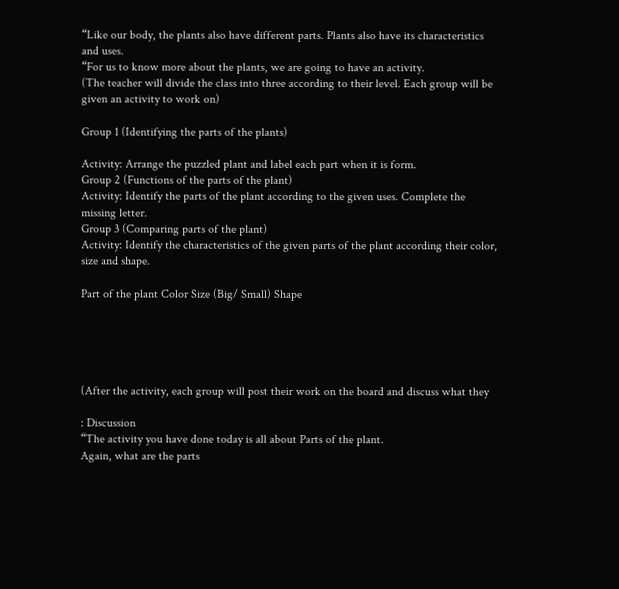“Like our body, the plants also have different parts. Plants also have its characteristics
and uses.
“For us to know more about the plants, we are going to have an activity.
(The teacher will divide the class into three according to their level. Each group will be
given an activity to work on)

Group 1 (Identifying the parts of the plants)

Activity: Arrange the puzzled plant and label each part when it is form.
Group 2 (Functions of the parts of the plant)
Activity: Identify the parts of the plant according to the given uses. Complete the
missing letter.
Group 3 (Comparing parts of the plant)
Activity: Identify the characteristics of the given parts of the plant according their color,
size and shape.

Part of the plant Color Size (Big/ Small) Shape





(After the activity, each group will post their work on the board and discuss what they

: Discussion
“The activity you have done today is all about Parts of the plant.
Again, what are the parts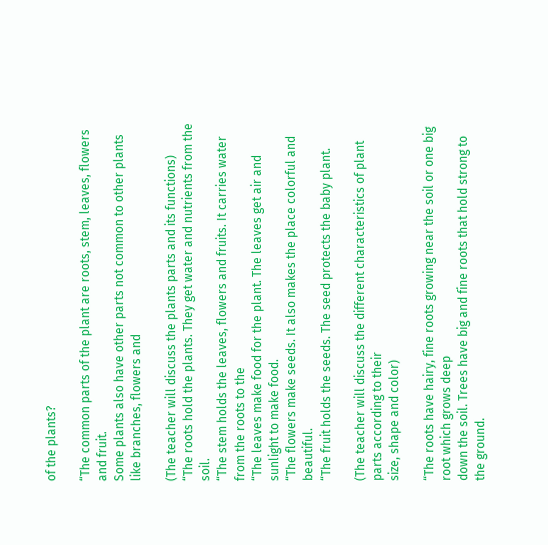of the plants?

“The common parts of the plant are roots, stem, leaves, flowers and fruit.
Some plants also have other parts not common to other plants like branches, flowers and

(The teacher will discuss the plants parts and its functions)
“The roots hold the plants. They get water and nutrients from the soil.
“The stem holds the leaves, flowers and fruits. It carries water from the roots to the
“The leaves make food for the plant. The leaves get air and sunlight to make food.
“The flowers make seeds. It also makes the place colorful and beautiful.
“The fruit holds the seeds. The seed protects the baby plant.

(The teacher will discuss the different characteristics of plant parts according to their
size, shape and color)

“The roots have hairy, fine roots growing near the soil or one big root which grows deep
down the soil. Trees have big and fine roots that hold strong to the ground.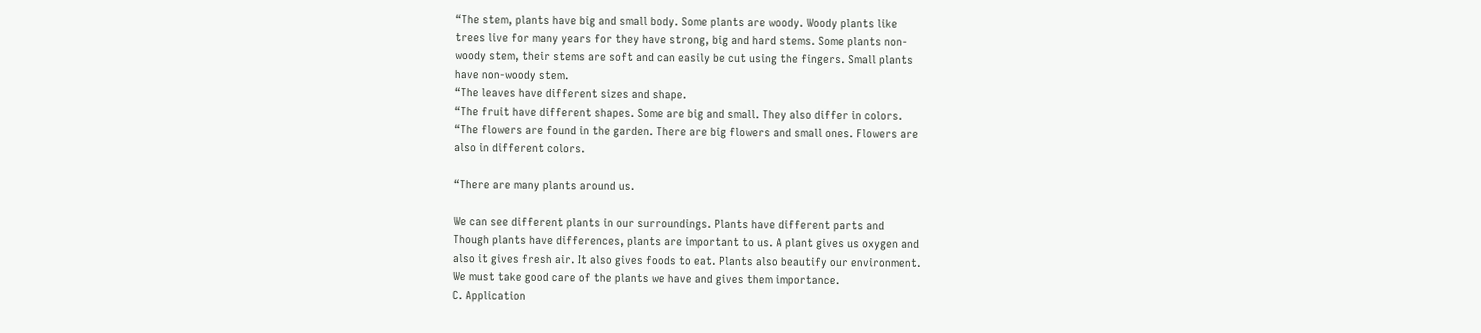“The stem, plants have big and small body. Some plants are woody. Woody plants like
trees live for many years for they have strong, big and hard stems. Some plants non-
woody stem, their stems are soft and can easily be cut using the fingers. Small plants
have non-woody stem.
“The leaves have different sizes and shape.
“The fruit have different shapes. Some are big and small. They also differ in colors.
“The flowers are found in the garden. There are big flowers and small ones. Flowers are
also in different colors.

“There are many plants around us.

We can see different plants in our surroundings. Plants have different parts and
Though plants have differences, plants are important to us. A plant gives us oxygen and
also it gives fresh air. It also gives foods to eat. Plants also beautify our environment.
We must take good care of the plants we have and gives them importance.
C. Application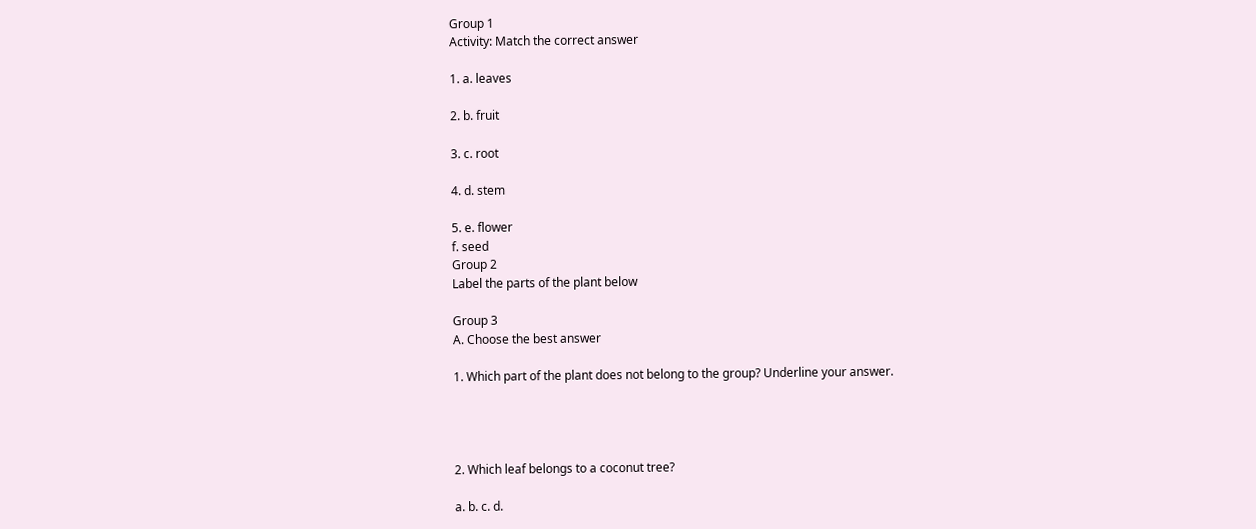Group 1
Activity: Match the correct answer

1. a. leaves

2. b. fruit

3. c. root

4. d. stem

5. e. flower
f. seed
Group 2
Label the parts of the plant below

Group 3
A. Choose the best answer

1. Which part of the plant does not belong to the group? Underline your answer.




2. Which leaf belongs to a coconut tree?

a. b. c. d.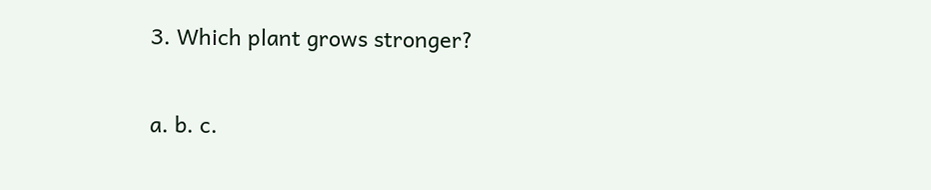3. Which plant grows stronger?

a. b. c.